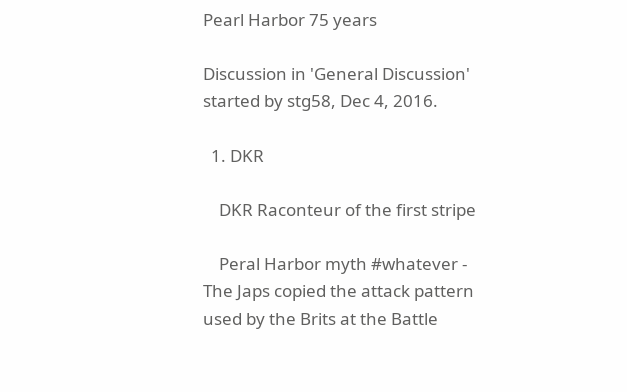Pearl Harbor 75 years

Discussion in 'General Discussion' started by stg58, Dec 4, 2016.

  1. DKR

    DKR Raconteur of the first stripe

    Peral Harbor myth #whatever - The Japs copied the attack pattern used by the Brits at the Battle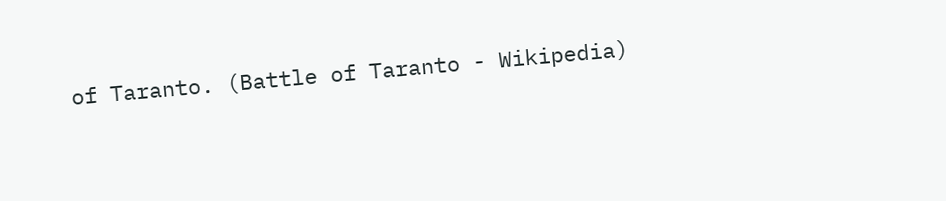of Taranto. (Battle of Taranto - Wikipedia)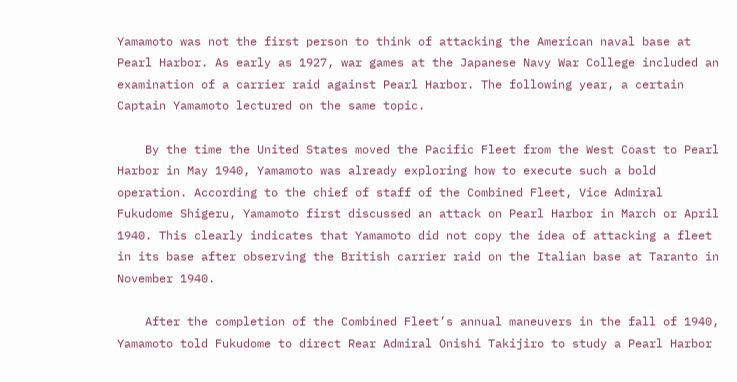Yamamoto was not the first person to think of attacking the American naval base at Pearl Harbor. As early as 1927, war games at the Japanese Navy War College included an examination of a carrier raid against Pearl Harbor. The following year, a certain Captain Yamamoto lectured on the same topic.

    By the time the United States moved the Pacific Fleet from the West Coast to Pearl Harbor in May 1940, Yamamoto was already exploring how to execute such a bold operation. According to the chief of staff of the Combined Fleet, Vice Admiral Fukudome Shigeru, Yamamoto first discussed an attack on Pearl Harbor in March or April 1940. This clearly indicates that Yamamoto did not copy the idea of attacking a fleet in its base after observing the British carrier raid on the Italian base at Taranto in November 1940.

    After the completion of the Combined Fleet’s annual maneuvers in the fall of 1940, Yamamoto told Fukudome to direct Rear Admiral Onishi Takijiro to study a Pearl Harbor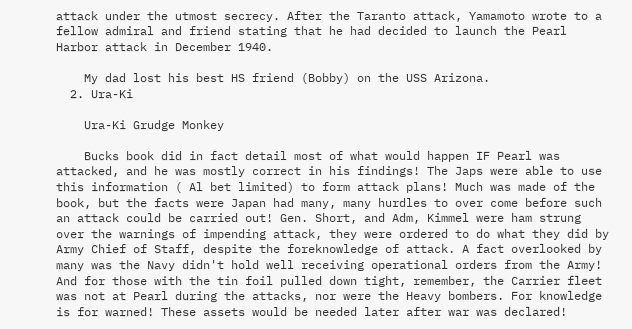attack under the utmost secrecy. After the Taranto attack, Yamamoto wrote to a fellow admiral and friend stating that he had decided to launch the Pearl Harbor attack in December 1940.

    My dad lost his best HS friend (Bobby) on the USS Arizona.
  2. Ura-Ki

    Ura-Ki Grudge Monkey

    Bucks book did in fact detail most of what would happen IF Pearl was attacked, and he was mostly correct in his findings! The Japs were able to use this information ( Al bet limited) to form attack plans! Much was made of the book, but the facts were Japan had many, many hurdles to over come before such an attack could be carried out! Gen. Short, and Adm, Kimmel were ham strung over the warnings of impending attack, they were ordered to do what they did by Army Chief of Staff, despite the foreknowledge of attack. A fact overlooked by many was the Navy didn't hold well receiving operational orders from the Army! And for those with the tin foil pulled down tight, remember, the Carrier fleet was not at Pearl during the attacks, nor were the Heavy bombers. For knowledge is for warned! These assets would be needed later after war was declared!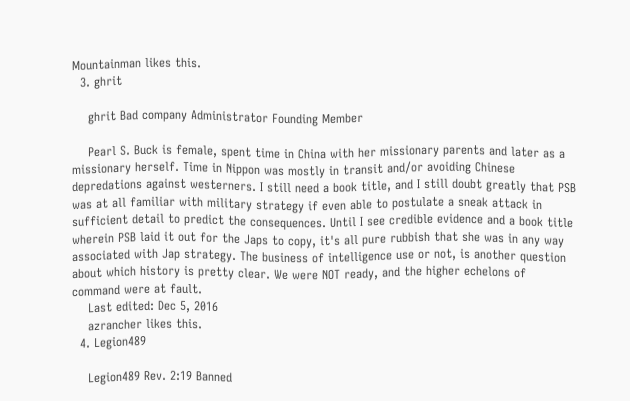Mountainman likes this.
  3. ghrit

    ghrit Bad company Administrator Founding Member

    Pearl S. Buck is female, spent time in China with her missionary parents and later as a missionary herself. Time in Nippon was mostly in transit and/or avoiding Chinese depredations against westerners. I still need a book title, and I still doubt greatly that PSB was at all familiar with military strategy if even able to postulate a sneak attack in sufficient detail to predict the consequences. Until I see credible evidence and a book title wherein PSB laid it out for the Japs to copy, it's all pure rubbish that she was in any way associated with Jap strategy. The business of intelligence use or not, is another question about which history is pretty clear. We were NOT ready, and the higher echelons of command were at fault.
    Last edited: Dec 5, 2016
    azrancher likes this.
  4. Legion489

    Legion489 Rev. 2:19 Banned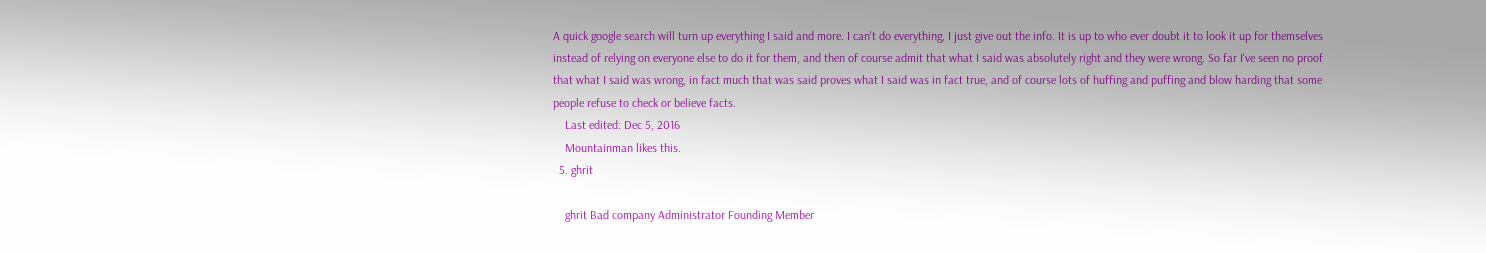A quick google search will turn up everything I said and more. I can't do everything, I just give out the info. It is up to who ever doubt it to look it up for themselves instead of relying on everyone else to do it for them, and then of course admit that what I said was absolutely right and they were wrong. So far I've seen no proof that what I said was wrong, in fact much that was said proves what I said was in fact true, and of course lots of huffing and puffing and blow harding that some people refuse to check or believe facts.
    Last edited: Dec 5, 2016
    Mountainman likes this.
  5. ghrit

    ghrit Bad company Administrator Founding Member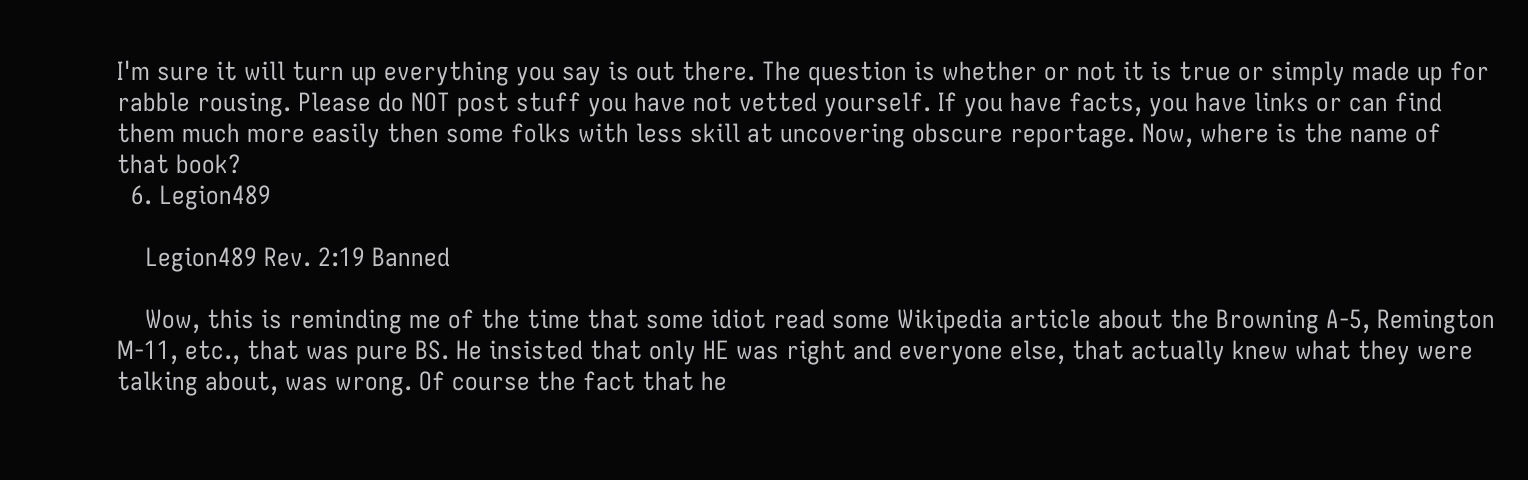I'm sure it will turn up everything you say is out there. The question is whether or not it is true or simply made up for rabble rousing. Please do NOT post stuff you have not vetted yourself. If you have facts, you have links or can find them much more easily then some folks with less skill at uncovering obscure reportage. Now, where is the name of that book?
  6. Legion489

    Legion489 Rev. 2:19 Banned

    Wow, this is reminding me of the time that some idiot read some Wikipedia article about the Browning A-5, Remington M-11, etc., that was pure BS. He insisted that only HE was right and everyone else, that actually knew what they were talking about, was wrong. Of course the fact that he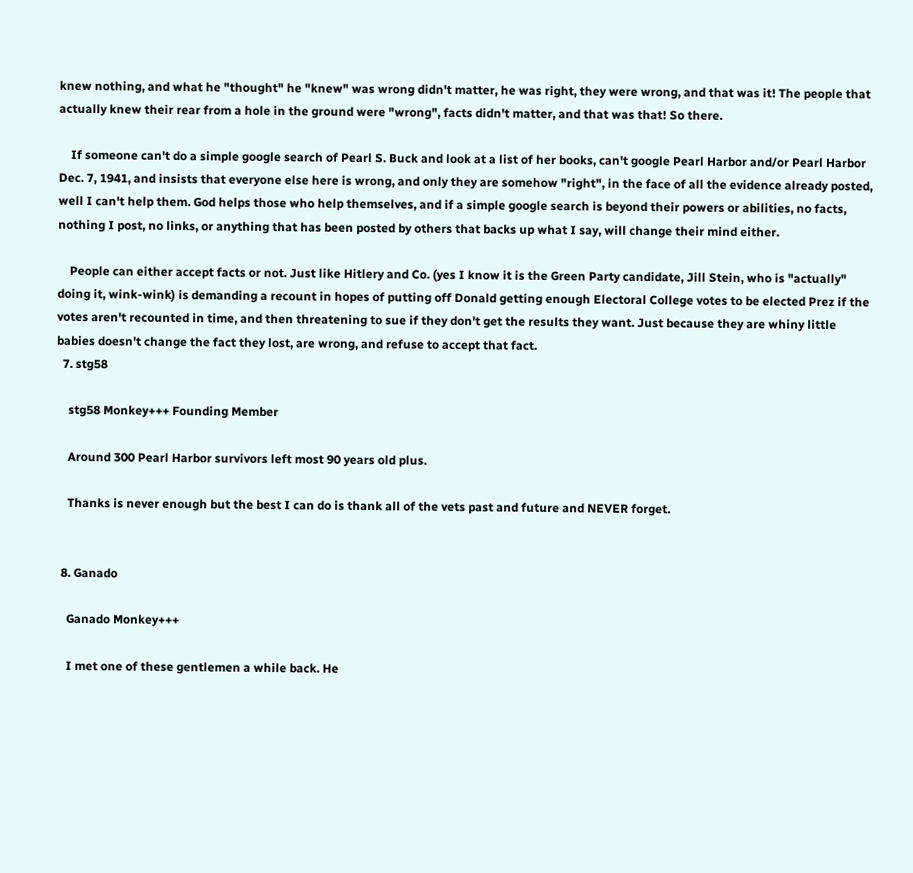knew nothing, and what he "thought" he "knew" was wrong didn't matter, he was right, they were wrong, and that was it! The people that actually knew their rear from a hole in the ground were "wrong", facts didn't matter, and that was that! So there.

    If someone can't do a simple google search of Pearl S. Buck and look at a list of her books, can't google Pearl Harbor and/or Pearl Harbor Dec. 7, 1941, and insists that everyone else here is wrong, and only they are somehow "right", in the face of all the evidence already posted, well I can't help them. God helps those who help themselves, and if a simple google search is beyond their powers or abilities, no facts, nothing I post, no links, or anything that has been posted by others that backs up what I say, will change their mind either.

    People can either accept facts or not. Just like Hitlery and Co. (yes I know it is the Green Party candidate, Jill Stein, who is "actually" doing it, wink-wink) is demanding a recount in hopes of putting off Donald getting enough Electoral College votes to be elected Prez if the votes aren't recounted in time, and then threatening to sue if they don't get the results they want. Just because they are whiny little babies doesn't change the fact they lost, are wrong, and refuse to accept that fact.
  7. stg58

    stg58 Monkey+++ Founding Member

    Around 300 Pearl Harbor survivors left most 90 years old plus.

    Thanks is never enough but the best I can do is thank all of the vets past and future and NEVER forget.


  8. Ganado

    Ganado Monkey+++

    I met one of these gentlemen a while back. He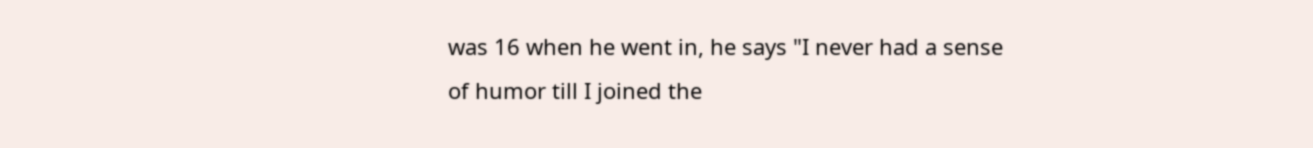was 16 when he went in, he says "I never had a sense of humor till I joined the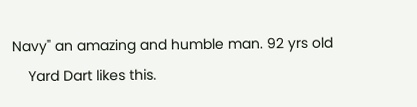Navy" an amazing and humble man. 92 yrs old
    Yard Dart likes this.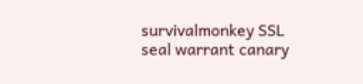survivalmonkey SSL seal warrant canary